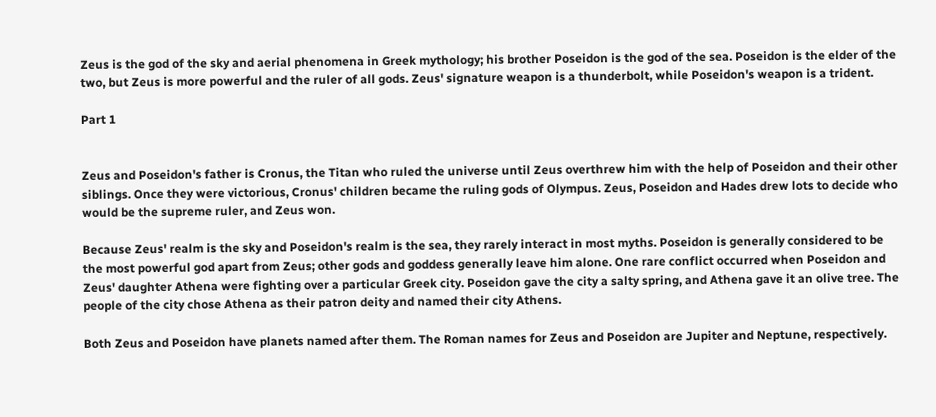Zeus is the god of the sky and aerial phenomena in Greek mythology; his brother Poseidon is the god of the sea. Poseidon is the elder of the two, but Zeus is more powerful and the ruler of all gods. Zeus' signature weapon is a thunderbolt, while Poseidon's weapon is a trident.

Part 1


Zeus and Poseidon's father is Cronus, the Titan who ruled the universe until Zeus overthrew him with the help of Poseidon and their other siblings. Once they were victorious, Cronus' children became the ruling gods of Olympus. Zeus, Poseidon and Hades drew lots to decide who would be the supreme ruler, and Zeus won.

Because Zeus' realm is the sky and Poseidon's realm is the sea, they rarely interact in most myths. Poseidon is generally considered to be the most powerful god apart from Zeus; other gods and goddess generally leave him alone. One rare conflict occurred when Poseidon and Zeus' daughter Athena were fighting over a particular Greek city. Poseidon gave the city a salty spring, and Athena gave it an olive tree. The people of the city chose Athena as their patron deity and named their city Athens.

Both Zeus and Poseidon have planets named after them. The Roman names for Zeus and Poseidon are Jupiter and Neptune, respectively.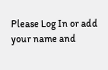Please Log In or add your name and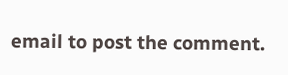email to post the comment.